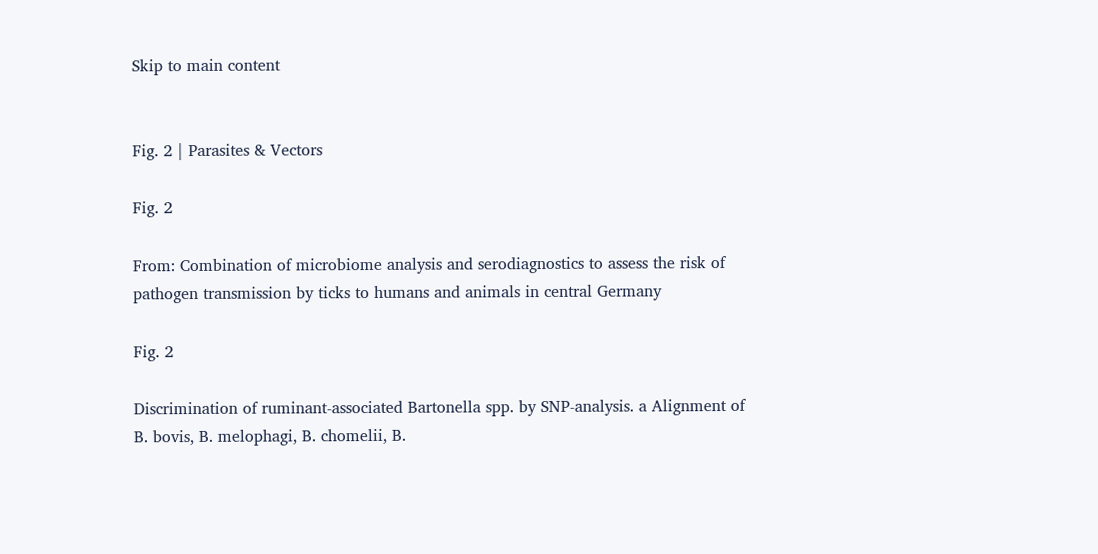Skip to main content


Fig. 2 | Parasites & Vectors

Fig. 2

From: Combination of microbiome analysis and serodiagnostics to assess the risk of pathogen transmission by ticks to humans and animals in central Germany

Fig. 2

Discrimination of ruminant-associated Bartonella spp. by SNP-analysis. a Alignment of B. bovis, B. melophagi, B. chomelii, B.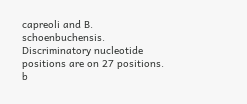capreoli and B. schoenbuchensis. Discriminatory nucleotide positions are on 27 positions. b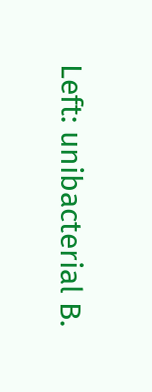Left: unibacterial B.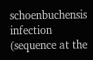schoenbuchensis infection (sequence at the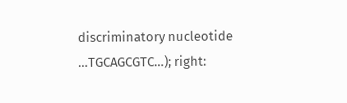discriminatory nucleotide …TGCAGCGTC…); right: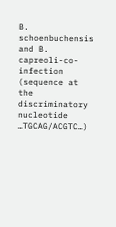B. schoenbuchensis and B. capreoli-co-infection (sequence at the discriminatory nucleotide …TGCAG/ACGTC…)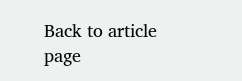Back to article page